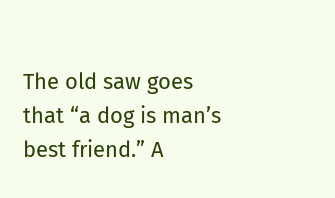The old saw goes that “a dog is man’s best friend.” A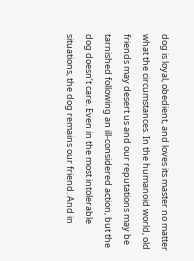dog is loyal, obedient, and loves its master no matter what the circumstances. In the humanoid world, old friends may desert us and our reputations may be tarnished following an ill-considered action, but the dog doesn’t care. Even in the most intolerable situations, the dog remains our friend. And in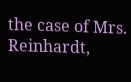the case of Mrs. Reinhardt,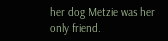her dog Metzie was her only friend.